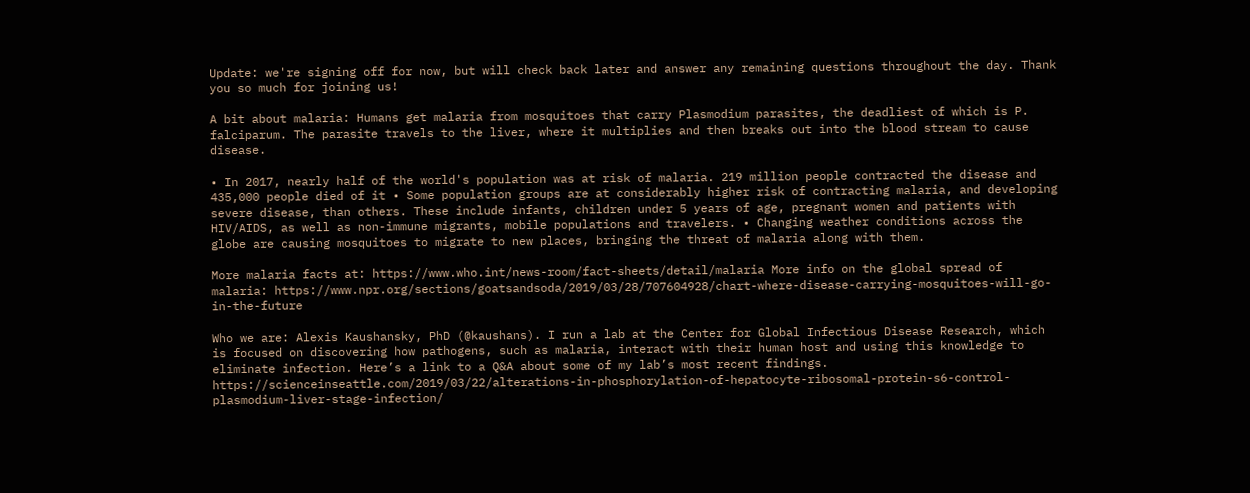Update: we're signing off for now, but will check back later and answer any remaining questions throughout the day. Thank you so much for joining us!

A bit about malaria: Humans get malaria from mosquitoes that carry Plasmodium parasites, the deadliest of which is P. falciparum. The parasite travels to the liver, where it multiplies and then breaks out into the blood stream to cause disease.

• In 2017, nearly half of the world's population was at risk of malaria. 219 million people contracted the disease and 435,000 people died of it • Some population groups are at considerably higher risk of contracting malaria, and developing severe disease, than others. These include infants, children under 5 years of age, pregnant women and patients with HIV/AIDS, as well as non-immune migrants, mobile populations and travelers. • Changing weather conditions across the globe are causing mosquitoes to migrate to new places, bringing the threat of malaria along with them.

More malaria facts at: https://www.who.int/news-room/fact-sheets/detail/malaria More info on the global spread of malaria: https://www.npr.org/sections/goatsandsoda/2019/03/28/707604928/chart-where-disease-carrying-mosquitoes-will-go-in-the-future

Who we are: Alexis Kaushansky, PhD (@kaushans). I run a lab at the Center for Global Infectious Disease Research, which is focused on discovering how pathogens, such as malaria, interact with their human host and using this knowledge to eliminate infection. Here’s a link to a Q&A about some of my lab’s most recent findings. https://scienceinseattle.com/2019/03/22/alterations-in-phosphorylation-of-hepatocyte-ribosomal-protein-s6-control-plasmodium-liver-stage-infection/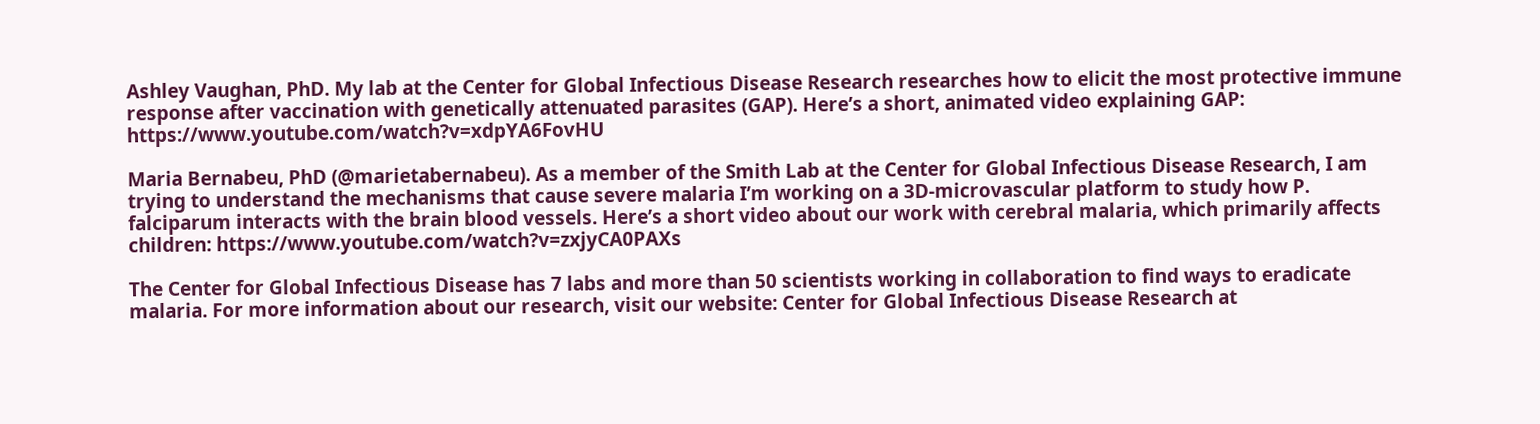Ashley Vaughan, PhD. My lab at the Center for Global Infectious Disease Research researches how to elicit the most protective immune response after vaccination with genetically attenuated parasites (GAP). Here’s a short, animated video explaining GAP: https://www.youtube.com/watch?v=xdpYA6FovHU

Maria Bernabeu, PhD (@marietabernabeu). As a member of the Smith Lab at the Center for Global Infectious Disease Research, I am trying to understand the mechanisms that cause severe malaria I’m working on a 3D-microvascular platform to study how P. falciparum interacts with the brain blood vessels. Here’s a short video about our work with cerebral malaria, which primarily affects children: https://www.youtube.com/watch?v=zxjyCA0PAXs

The Center for Global Infectious Disease has 7 labs and more than 50 scientists working in collaboration to find ways to eradicate malaria. For more information about our research, visit our website: Center for Global Infectious Disease Research at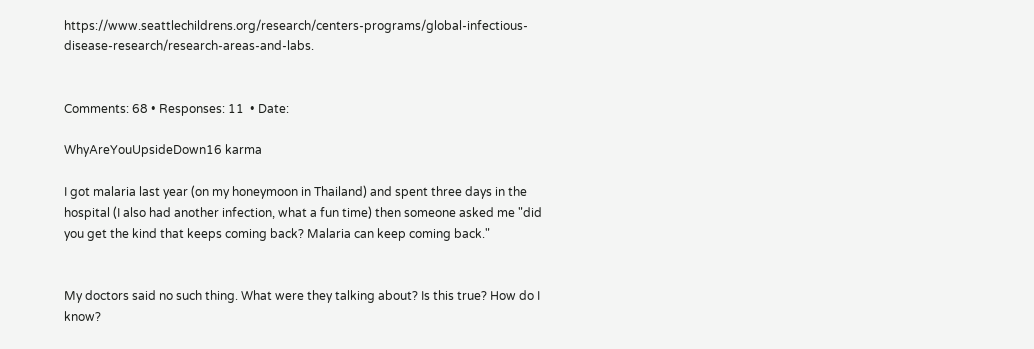https://www.seattlechildrens.org/research/centers-programs/global-infectious-disease-research/research-areas-and-labs.


Comments: 68 • Responses: 11  • Date:

WhyAreYouUpsideDown16 karma

I got malaria last year (on my honeymoon in Thailand) and spent three days in the hospital (I also had another infection, what a fun time) then someone asked me "did you get the kind that keeps coming back? Malaria can keep coming back."


My doctors said no such thing. What were they talking about? Is this true? How do I know?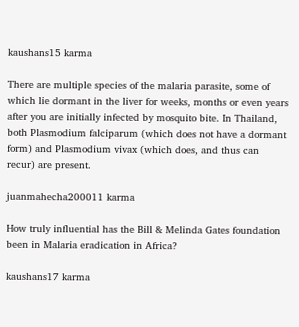kaushans15 karma

There are multiple species of the malaria parasite, some of which lie dormant in the liver for weeks, months or even years after you are initially infected by mosquito bite. In Thailand, both Plasmodium falciparum (which does not have a dormant form) and Plasmodium vivax (which does, and thus can recur) are present.

juanmahecha200011 karma

How truly influential has the Bill & Melinda Gates foundation been in Malaria eradication in Africa?

kaushans17 karma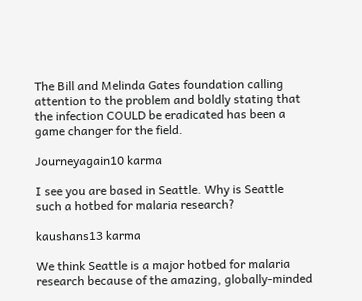The Bill and Melinda Gates foundation calling attention to the problem and boldly stating that the infection COULD be eradicated has been a game changer for the field.

Journeyagain10 karma

I see you are based in Seattle. Why is Seattle such a hotbed for malaria research?

kaushans13 karma

We think Seattle is a major hotbed for malaria research because of the amazing, globally-minded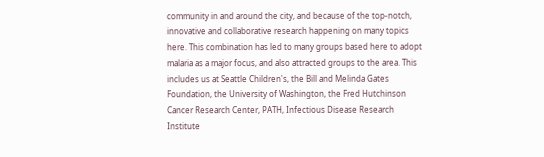community in and around the city, and because of the top-notch, innovative and collaborative research happening on many topics here. This combination has led to many groups based here to adopt malaria as a major focus, and also attracted groups to the area. This includes us at Seattle Children's, the Bill and Melinda Gates Foundation, the University of Washington, the Fred Hutchinson Cancer Research Center, PATH, Infectious Disease Research Institute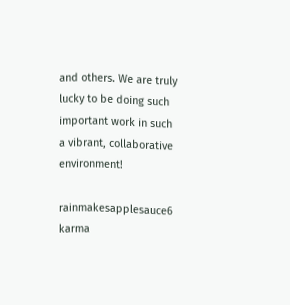and others. We are truly lucky to be doing such important work in such a vibrant, collaborative environment!

rainmakesapplesauce6 karma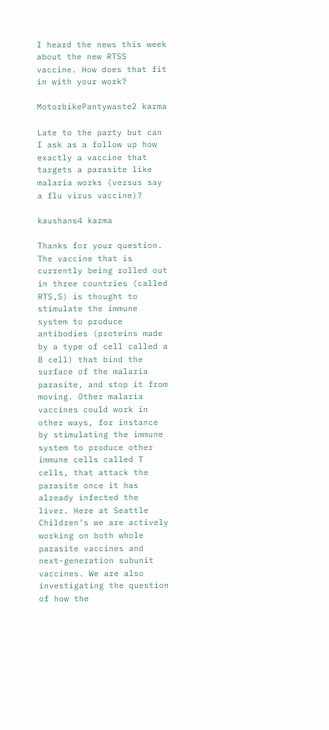I heard the news this week about the new RTSS vaccine. How does that fit in with your work?

MotorbikePantywaste2 karma

Late to the party but can I ask as a follow up how exactly a vaccine that targets a parasite like malaria works (versus say a flu virus vaccine)?

kaushans4 karma

Thanks for your question. The vaccine that is currently being rolled out in three countries (called RTS,S) is thought to stimulate the immune system to produce antibodies (proteins made by a type of cell called a B cell) that bind the surface of the malaria parasite, and stop it from moving. Other malaria vaccines could work in other ways, for instance by stimulating the immune system to produce other immune cells called T cells, that attack the parasite once it has already infected the liver. Here at Seattle Children's we are actively working on both whole parasite vaccines and next-generation subunit vaccines. We are also investigating the question of how the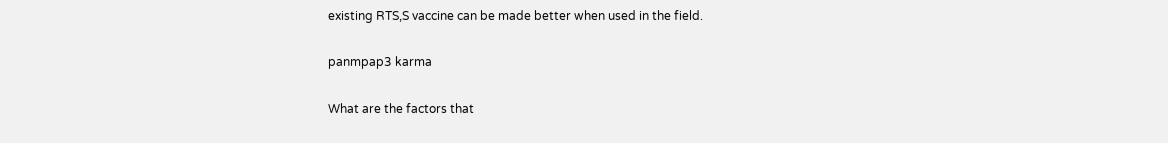existing RTS,S vaccine can be made better when used in the field.

panmpap3 karma

What are the factors that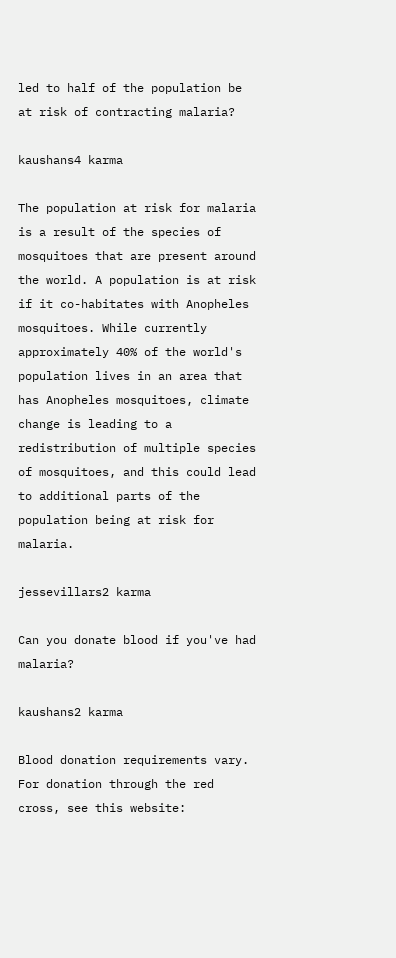led to half of the population be at risk of contracting malaria?

kaushans4 karma

The population at risk for malaria is a result of the species of mosquitoes that are present around the world. A population is at risk if it co-habitates with Anopheles mosquitoes. While currently approximately 40% of the world's population lives in an area that has Anopheles mosquitoes, climate change is leading to a redistribution of multiple species of mosquitoes, and this could lead to additional parts of the population being at risk for malaria.

jessevillars2 karma

Can you donate blood if you've had malaria?

kaushans2 karma

Blood donation requirements vary. For donation through the red cross, see this website: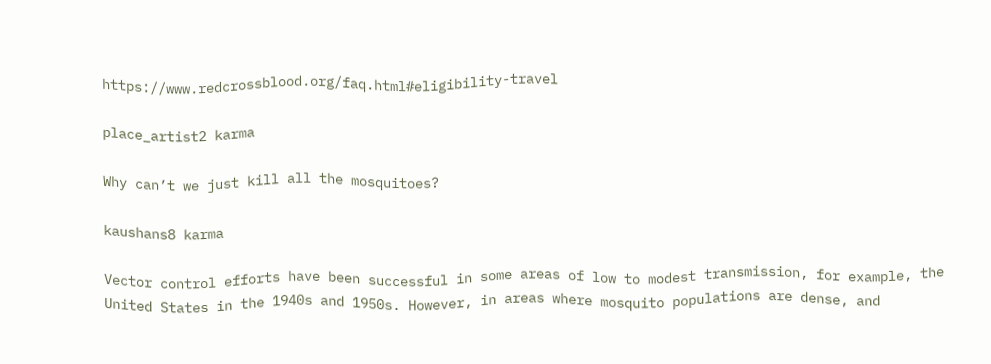https://www.redcrossblood.org/faq.html#eligibility-travel

place_artist2 karma

Why can’t we just kill all the mosquitoes?

kaushans8 karma

Vector control efforts have been successful in some areas of low to modest transmission, for example, the United States in the 1940s and 1950s. However, in areas where mosquito populations are dense, and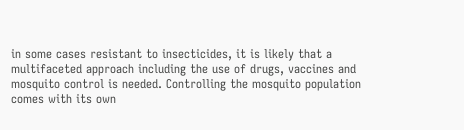in some cases resistant to insecticides, it is likely that a multifaceted approach including the use of drugs, vaccines and mosquito control is needed. Controlling the mosquito population comes with its own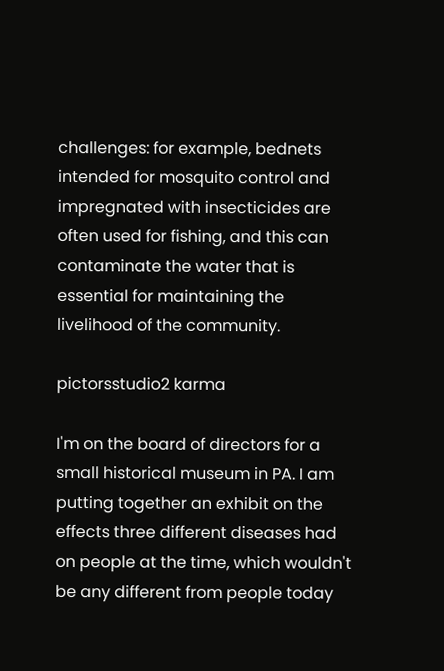challenges: for example, bednets intended for mosquito control and impregnated with insecticides are often used for fishing, and this can contaminate the water that is essential for maintaining the livelihood of the community.

pictorsstudio2 karma

I'm on the board of directors for a small historical museum in PA. I am putting together an exhibit on the effects three different diseases had on people at the time, which wouldn't be any different from people today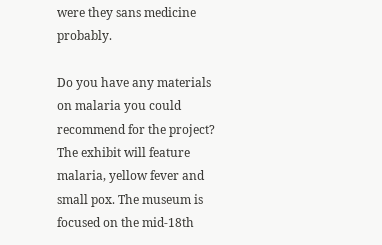were they sans medicine probably.

Do you have any materials on malaria you could recommend for the project? The exhibit will feature malaria, yellow fever and small pox. The museum is focused on the mid-18th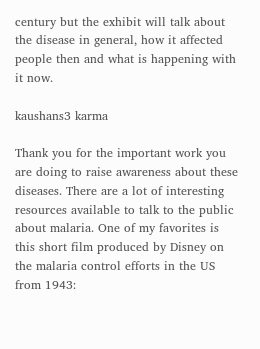century but the exhibit will talk about the disease in general, how it affected people then and what is happening with it now.

kaushans3 karma

Thank you for the important work you are doing to raise awareness about these diseases. There are a lot of interesting resources available to talk to the public about malaria. One of my favorites is this short film produced by Disney on the malaria control efforts in the US from 1943: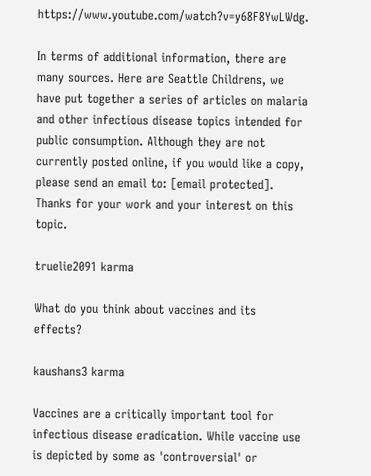https://www.youtube.com/watch?v=y68F8YwLWdg.

In terms of additional information, there are many sources. Here are Seattle Childrens, we have put together a series of articles on malaria and other infectious disease topics intended for public consumption. Although they are not currently posted online, if you would like a copy, please send an email to: [email protected]. Thanks for your work and your interest on this topic.

truelie2091 karma

What do you think about vaccines and its effects?

kaushans3 karma

Vaccines are a critically important tool for infectious disease eradication. While vaccine use is depicted by some as 'controversial' or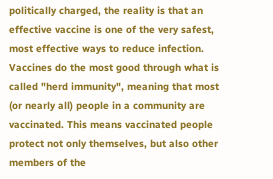politically charged, the reality is that an effective vaccine is one of the very safest, most effective ways to reduce infection. Vaccines do the most good through what is called "herd immunity", meaning that most (or nearly all) people in a community are vaccinated. This means vaccinated people protect not only themselves, but also other members of the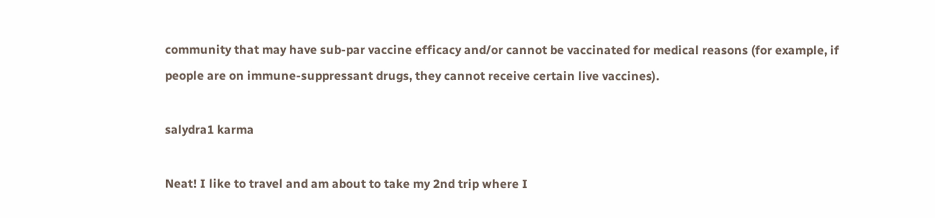community that may have sub-par vaccine efficacy and/or cannot be vaccinated for medical reasons (for example, if people are on immune-suppressant drugs, they cannot receive certain live vaccines).

salydra1 karma

Neat! I like to travel and am about to take my 2nd trip where I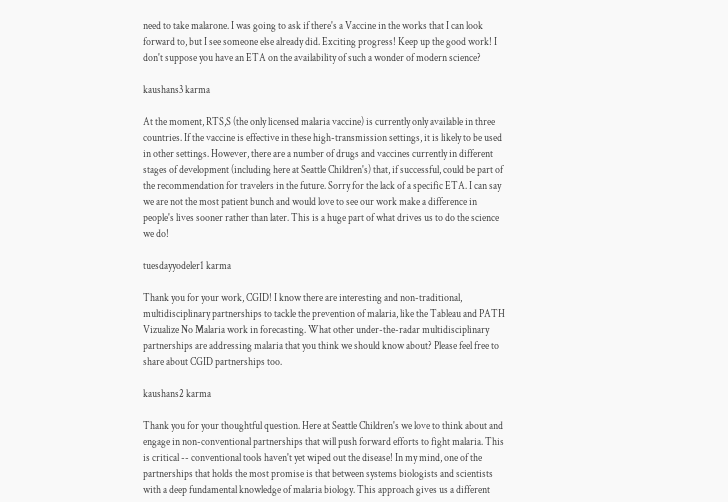need to take malarone. I was going to ask if there's a Vaccine in the works that I can look forward to, but I see someone else already did. Exciting progress! Keep up the good work! I don't suppose you have an ETA on the availability of such a wonder of modern science?

kaushans3 karma

At the moment, RTS,S (the only licensed malaria vaccine) is currently only available in three countries. If the vaccine is effective in these high-transmission settings, it is likely to be used in other settings. However, there are a number of drugs and vaccines currently in different stages of development (including here at Seattle Children's) that, if successful, could be part of the recommendation for travelers in the future. Sorry for the lack of a specific ETA. I can say we are not the most patient bunch and would love to see our work make a difference in people's lives sooner rather than later. This is a huge part of what drives us to do the science we do!

tuesdayyodeler1 karma

Thank you for your work, CGID! I know there are interesting and non-traditional, multidisciplinary partnerships to tackle the prevention of malaria, like the Tableau and PATH Vizualize No Malaria work in forecasting. What other under-the-radar multidisciplinary partnerships are addressing malaria that you think we should know about? Please feel free to share about CGID partnerships too.

kaushans2 karma

Thank you for your thoughtful question. Here at Seattle Children's we love to think about and engage in non-conventional partnerships that will push forward efforts to fight malaria. This is critical -- conventional tools haven't yet wiped out the disease! In my mind, one of the partnerships that holds the most promise is that between systems biologists and scientists with a deep fundamental knowledge of malaria biology. This approach gives us a different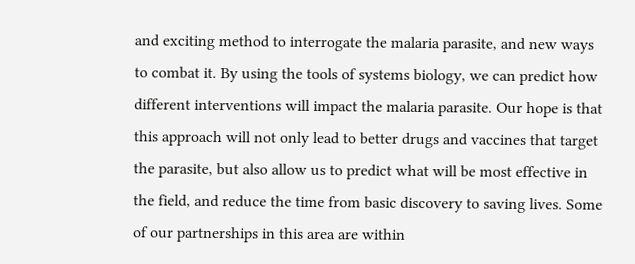and exciting method to interrogate the malaria parasite, and new ways to combat it. By using the tools of systems biology, we can predict how different interventions will impact the malaria parasite. Our hope is that this approach will not only lead to better drugs and vaccines that target the parasite, but also allow us to predict what will be most effective in the field, and reduce the time from basic discovery to saving lives. Some of our partnerships in this area are within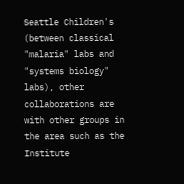Seattle Children's (between classical "malaria" labs and "systems biology" labs), other collaborations are with other groups in the area such as the Institute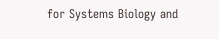for Systems Biology and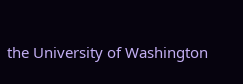the University of Washington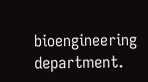bioengineering department.